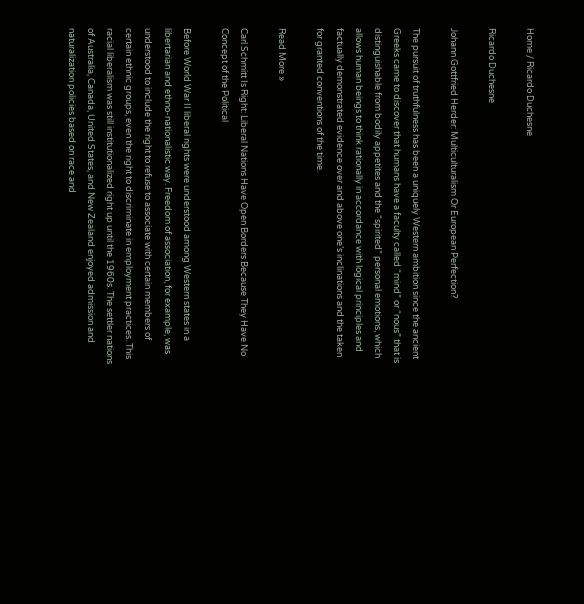Home / Ricardo Duchesne

Ricardo Duchesne

Johann Gottfried Herder: Multiculturalism Or European Perfection?

The pursuit of truthfulness has been a uniquely Western ambition since the ancient Greeks came to discover that humans have a faculty called “mind” or “nous” that is distinguishable from bodily appetites and the “spirited” personal emotions, which allows human beings to think rationally in accordance with logical principles and factually demonstrated evidence over and above one’s inclinations and the taken for granted conventions of the time.

Read More »

Carl Schmitt Is Right: Liberal Nations Have Open Borders Because They Have No Concept of the Political

Before World War II liberal rights were understood among Western states in a libertarian and ethno-nationalistic way. Freedom of association, for example, was understood to include the right to refuse to associate with certain members of certain ethnic groups, even the right to discriminate in employment practices. This racial liberalism was still institutionalized right up until the 1960s. The settler nations of Australia, Canada, United States, and New Zealand enjoyed admission and naturalization policies based on race and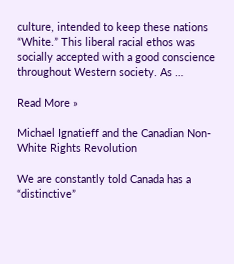culture, intended to keep these nations “White.” This liberal racial ethos was socially accepted with a good conscience throughout Western society. As …

Read More »

Michael Ignatieff and the Canadian Non-White Rights Revolution

We are constantly told Canada has a “distinctive”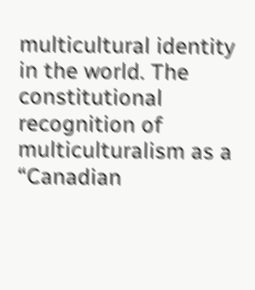multicultural identity in the world. The constitutional recognition of multiculturalism as a “Canadian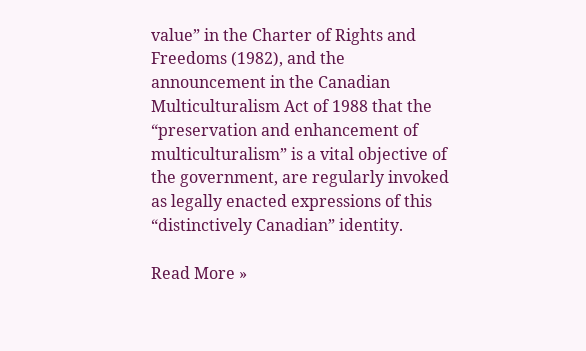value” in the Charter of Rights and Freedoms (1982), and the announcement in the Canadian Multiculturalism Act of 1988 that the “preservation and enhancement of multiculturalism” is a vital objective of the government, are regularly invoked as legally enacted expressions of this “distinctively Canadian” identity.

Read More »